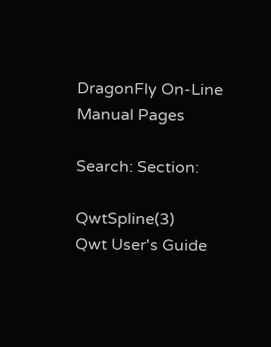DragonFly On-Line Manual Pages

Search: Section:

QwtSpline(3)                   Qwt User's Guide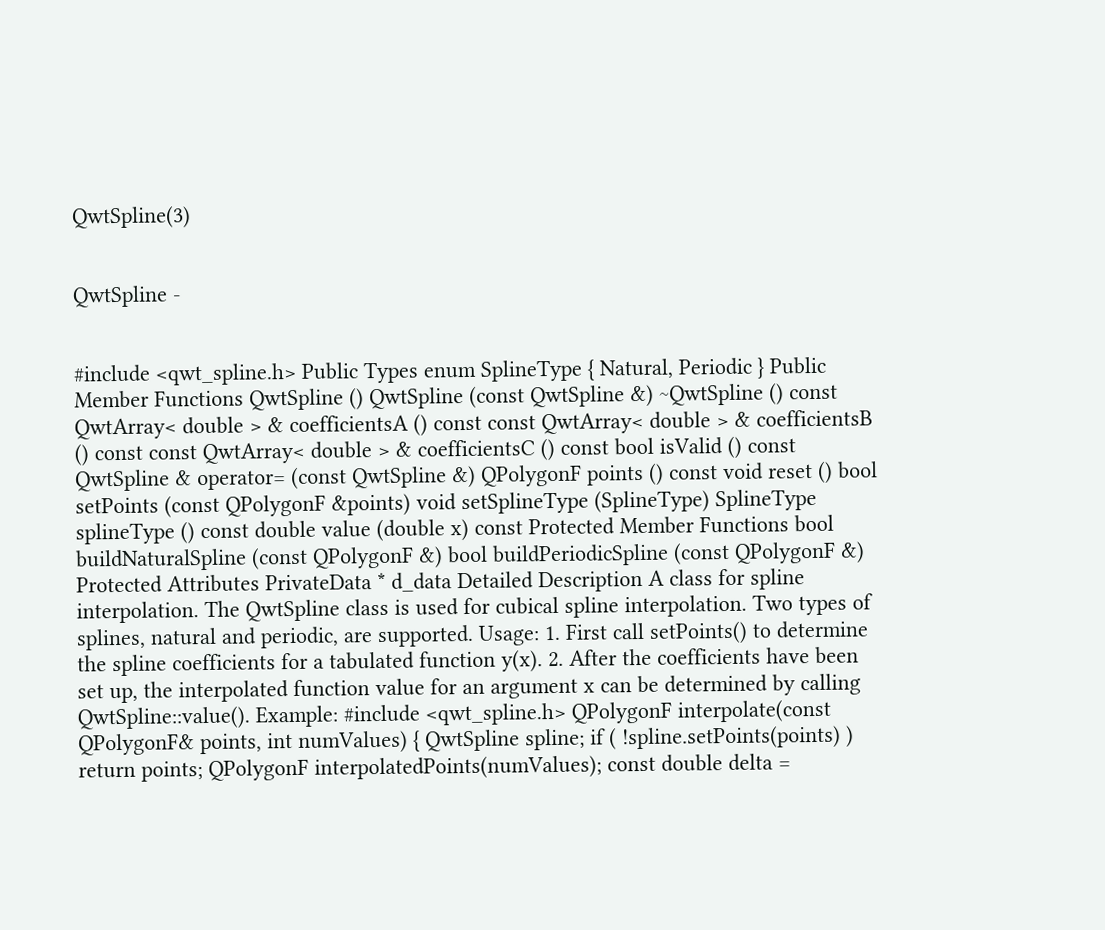QwtSpline(3)


QwtSpline -


#include <qwt_spline.h> Public Types enum SplineType { Natural, Periodic } Public Member Functions QwtSpline () QwtSpline (const QwtSpline &) ~QwtSpline () const QwtArray< double > & coefficientsA () const const QwtArray< double > & coefficientsB () const const QwtArray< double > & coefficientsC () const bool isValid () const QwtSpline & operator= (const QwtSpline &) QPolygonF points () const void reset () bool setPoints (const QPolygonF &points) void setSplineType (SplineType) SplineType splineType () const double value (double x) const Protected Member Functions bool buildNaturalSpline (const QPolygonF &) bool buildPeriodicSpline (const QPolygonF &) Protected Attributes PrivateData * d_data Detailed Description A class for spline interpolation. The QwtSpline class is used for cubical spline interpolation. Two types of splines, natural and periodic, are supported. Usage: 1. First call setPoints() to determine the spline coefficients for a tabulated function y(x). 2. After the coefficients have been set up, the interpolated function value for an argument x can be determined by calling QwtSpline::value(). Example: #include <qwt_spline.h> QPolygonF interpolate(const QPolygonF& points, int numValues) { QwtSpline spline; if ( !spline.setPoints(points) ) return points; QPolygonF interpolatedPoints(numValues); const double delta =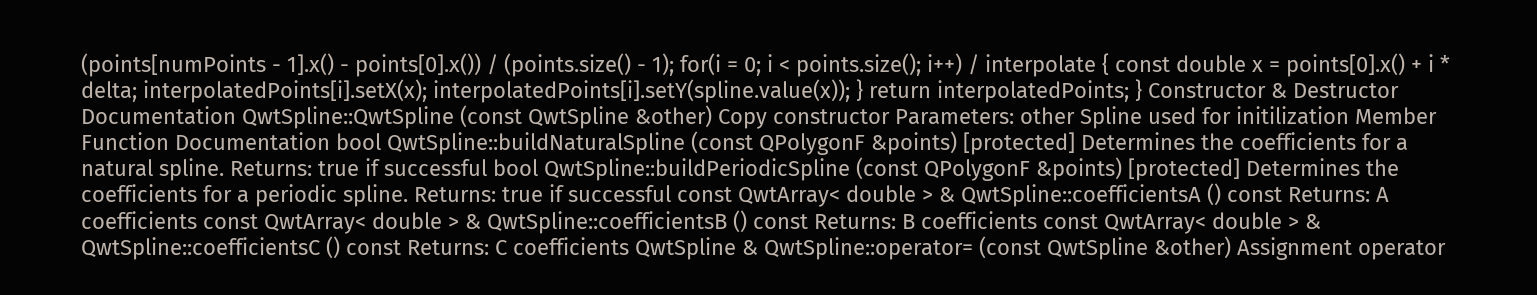(points[numPoints - 1].x() - points[0].x()) / (points.size() - 1); for(i = 0; i < points.size(); i++) / interpolate { const double x = points[0].x() + i * delta; interpolatedPoints[i].setX(x); interpolatedPoints[i].setY(spline.value(x)); } return interpolatedPoints; } Constructor & Destructor Documentation QwtSpline::QwtSpline (const QwtSpline &other) Copy constructor Parameters: other Spline used for initilization Member Function Documentation bool QwtSpline::buildNaturalSpline (const QPolygonF &points) [protected] Determines the coefficients for a natural spline. Returns: true if successful bool QwtSpline::buildPeriodicSpline (const QPolygonF &points) [protected] Determines the coefficients for a periodic spline. Returns: true if successful const QwtArray< double > & QwtSpline::coefficientsA () const Returns: A coefficients const QwtArray< double > & QwtSpline::coefficientsB () const Returns: B coefficients const QwtArray< double > & QwtSpline::coefficientsC () const Returns: C coefficients QwtSpline & QwtSpline::operator= (const QwtSpline &other) Assignment operator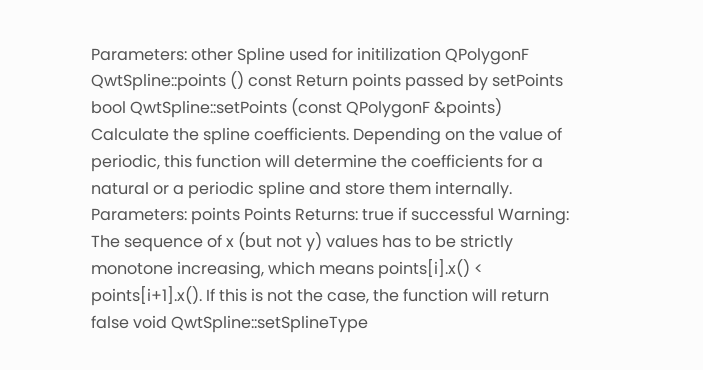Parameters: other Spline used for initilization QPolygonF QwtSpline::points () const Return points passed by setPoints bool QwtSpline::setPoints (const QPolygonF &points) Calculate the spline coefficients. Depending on the value of periodic, this function will determine the coefficients for a natural or a periodic spline and store them internally. Parameters: points Points Returns: true if successful Warning: The sequence of x (but not y) values has to be strictly monotone increasing, which means points[i].x() < points[i+1].x(). If this is not the case, the function will return false void QwtSpline::setSplineType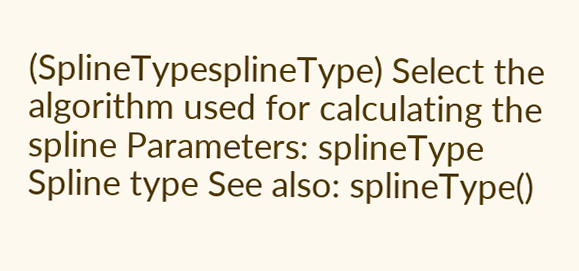(SplineTypesplineType) Select the algorithm used for calculating the spline Parameters: splineType Spline type See also: splineType()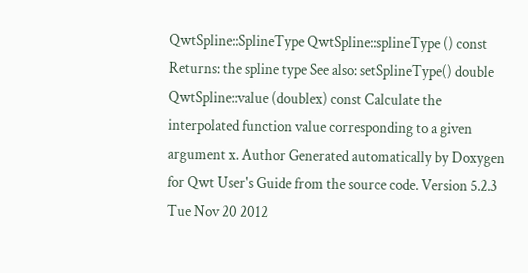QwtSpline::SplineType QwtSpline::splineType () const Returns: the spline type See also: setSplineType() double QwtSpline::value (doublex) const Calculate the interpolated function value corresponding to a given argument x. Author Generated automatically by Doxygen for Qwt User's Guide from the source code. Version 5.2.3 Tue Nov 20 2012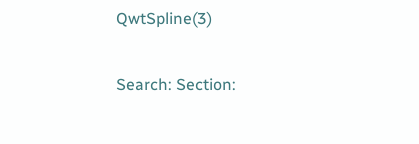QwtSpline(3)

Search: Section: